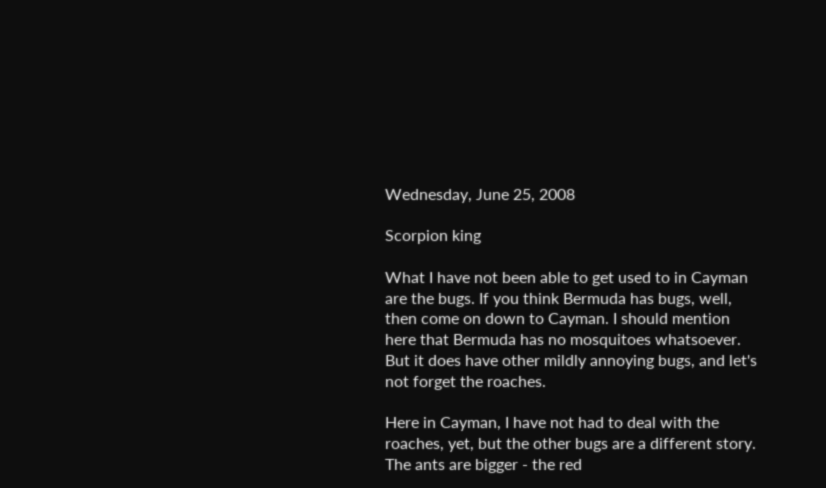Wednesday, June 25, 2008

Scorpion king

What I have not been able to get used to in Cayman are the bugs. If you think Bermuda has bugs, well, then come on down to Cayman. I should mention here that Bermuda has no mosquitoes whatsoever. But it does have other mildly annoying bugs, and let's not forget the roaches.

Here in Cayman, I have not had to deal with the roaches, yet, but the other bugs are a different story. The ants are bigger - the red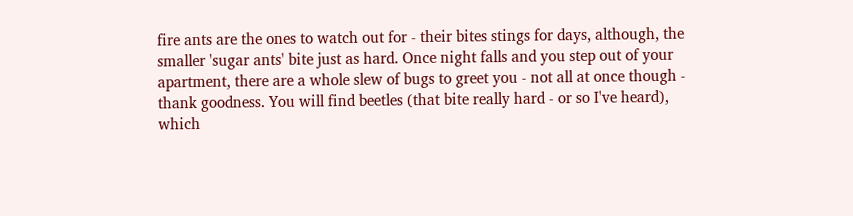fire ants are the ones to watch out for - their bites stings for days, although, the smaller 'sugar ants' bite just as hard. Once night falls and you step out of your apartment, there are a whole slew of bugs to greet you - not all at once though - thank goodness. You will find beetles (that bite really hard - or so I've heard), which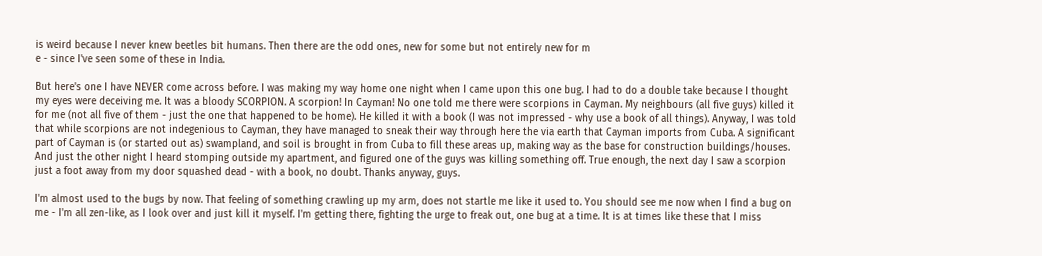is weird because I never knew beetles bit humans. Then there are the odd ones, new for some but not entirely new for m
e - since I've seen some of these in India.

But here's one I have NEVER come across before. I was making my way home one night when I came upon this one bug. I had to do a double take because I thought my eyes were deceiving me. It was a bloody SCORPION. A scorpion! In Cayman! No one told me there were scorpions in Cayman. My neighbours (all five guys) killed it for me (not all five of them - just the one that happened to be home). He killed it with a book (I was not impressed - why use a book of all things). Anyway, I was told that while scorpions are not indegenious to Cayman, they have managed to sneak their way through here the via earth that Cayman imports from Cuba. A significant part of Cayman is (or started out as) swampland, and soil is brought in from Cuba to fill these areas up, making way as the base for construction buildings/houses. And just the other night I heard stomping outside my apartment, and figured one of the guys was killing something off. True enough, the next day I saw a scorpion just a foot away from my door squashed dead - with a book, no doubt. Thanks anyway, guys.

I'm almost used to the bugs by now. That feeling of something crawling up my arm, does not startle me like it used to. You should see me now when I find a bug on me - I'm all zen-like, as I look over and just kill it myself. I'm getting there, fighting the urge to freak out, one bug at a time. It is at times like these that I miss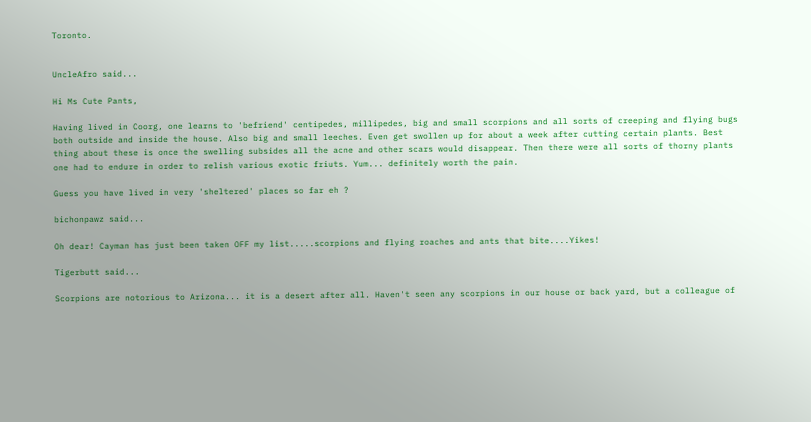Toronto.


UncleAfro said...

Hi Ms Cute Pants,

Having lived in Coorg, one learns to 'befriend' centipedes, millipedes, big and small scorpions and all sorts of creeping and flying bugs both outside and inside the house. Also big and small leeches. Even get swollen up for about a week after cutting certain plants. Best thing about these is once the swelling subsides all the acne and other scars would disappear. Then there were all sorts of thorny plants one had to endure in order to relish various exotic friuts. Yum... definitely worth the pain.

Guess you have lived in very 'sheltered' places so far eh ?

bichonpawz said...

Oh dear! Cayman has just been taken OFF my list.....scorpions and flying roaches and ants that bite....Yikes!

Tigerbutt said...

Scorpions are notorious to Arizona... it is a desert after all. Haven't seen any scorpions in our house or back yard, but a colleague of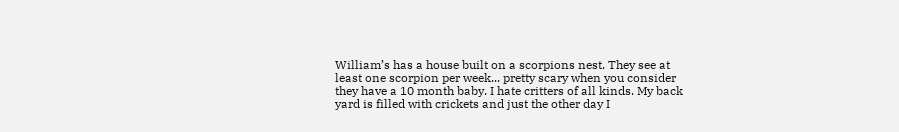William’s has a house built on a scorpions nest. They see at least one scorpion per week... pretty scary when you consider they have a 10 month baby. I hate critters of all kinds. My back yard is filled with crickets and just the other day I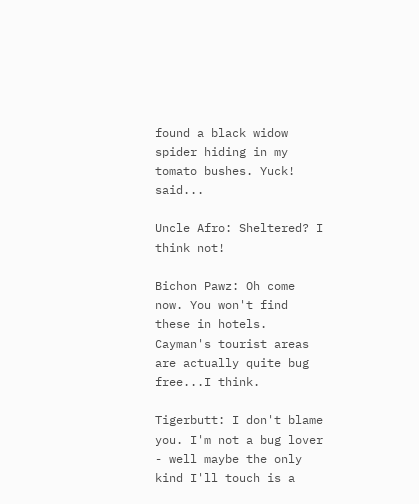found a black widow spider hiding in my tomato bushes. Yuck! said...

Uncle Afro: Sheltered? I think not!

Bichon Pawz: Oh come now. You won't find these in hotels. Cayman's tourist areas are actually quite bug free...I think.

Tigerbutt: I don't blame you. I'm not a bug lover - well maybe the only kind I'll touch is a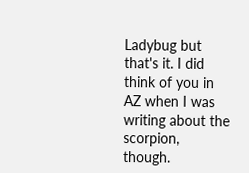Ladybug but that's it. I did think of you in AZ when I was writing about the scorpion, though.